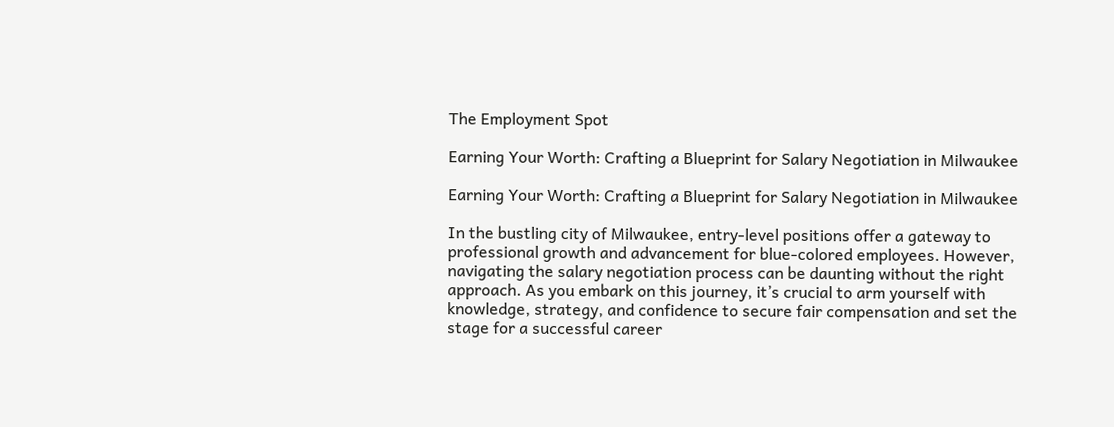The Employment Spot

Earning Your Worth: Crafting a Blueprint for Salary Negotiation in Milwaukee

Earning Your Worth: Crafting a Blueprint for Salary Negotiation in Milwaukee

In the bustling city of Milwaukee, entry-level positions offer a gateway to professional growth and advancement for blue-colored employees. However, navigating the salary negotiation process can be daunting without the right approach. As you embark on this journey, it’s crucial to arm yourself with knowledge, strategy, and confidence to secure fair compensation and set the stage for a successful career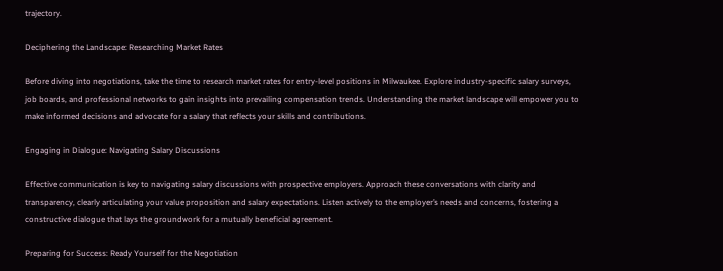trajectory.

Deciphering the Landscape: Researching Market Rates

Before diving into negotiations, take the time to research market rates for entry-level positions in Milwaukee. Explore industry-specific salary surveys, job boards, and professional networks to gain insights into prevailing compensation trends. Understanding the market landscape will empower you to make informed decisions and advocate for a salary that reflects your skills and contributions.

Engaging in Dialogue: Navigating Salary Discussions

Effective communication is key to navigating salary discussions with prospective employers. Approach these conversations with clarity and transparency, clearly articulating your value proposition and salary expectations. Listen actively to the employer’s needs and concerns, fostering a constructive dialogue that lays the groundwork for a mutually beneficial agreement.

Preparing for Success: Ready Yourself for the Negotiation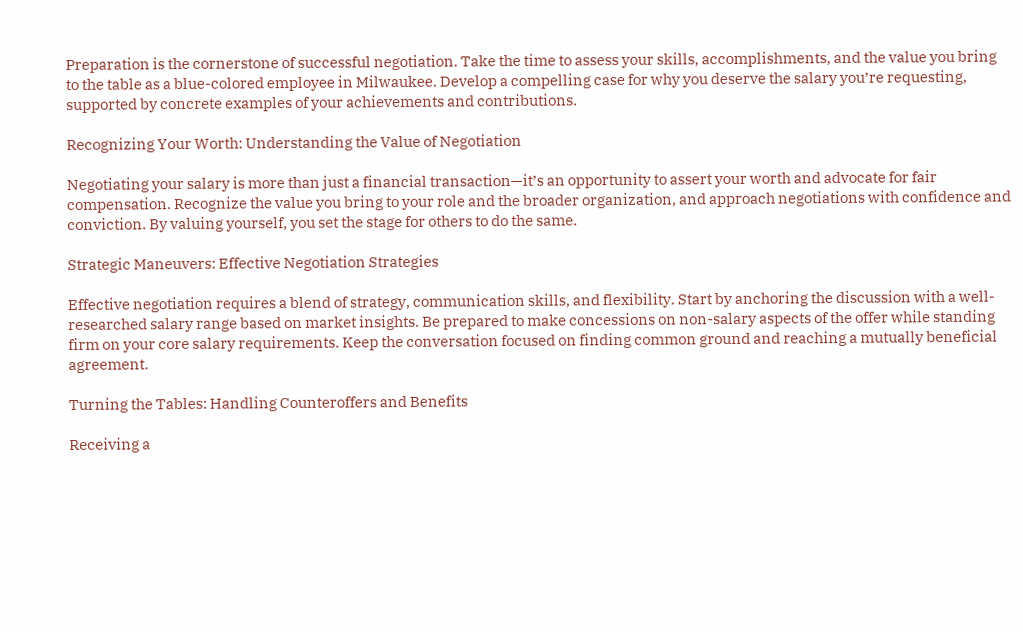Preparation is the cornerstone of successful negotiation. Take the time to assess your skills, accomplishments, and the value you bring to the table as a blue-colored employee in Milwaukee. Develop a compelling case for why you deserve the salary you’re requesting, supported by concrete examples of your achievements and contributions.

Recognizing Your Worth: Understanding the Value of Negotiation

Negotiating your salary is more than just a financial transaction—it’s an opportunity to assert your worth and advocate for fair compensation. Recognize the value you bring to your role and the broader organization, and approach negotiations with confidence and conviction. By valuing yourself, you set the stage for others to do the same.

Strategic Maneuvers: Effective Negotiation Strategies

Effective negotiation requires a blend of strategy, communication skills, and flexibility. Start by anchoring the discussion with a well-researched salary range based on market insights. Be prepared to make concessions on non-salary aspects of the offer while standing firm on your core salary requirements. Keep the conversation focused on finding common ground and reaching a mutually beneficial agreement.

Turning the Tables: Handling Counteroffers and Benefits

Receiving a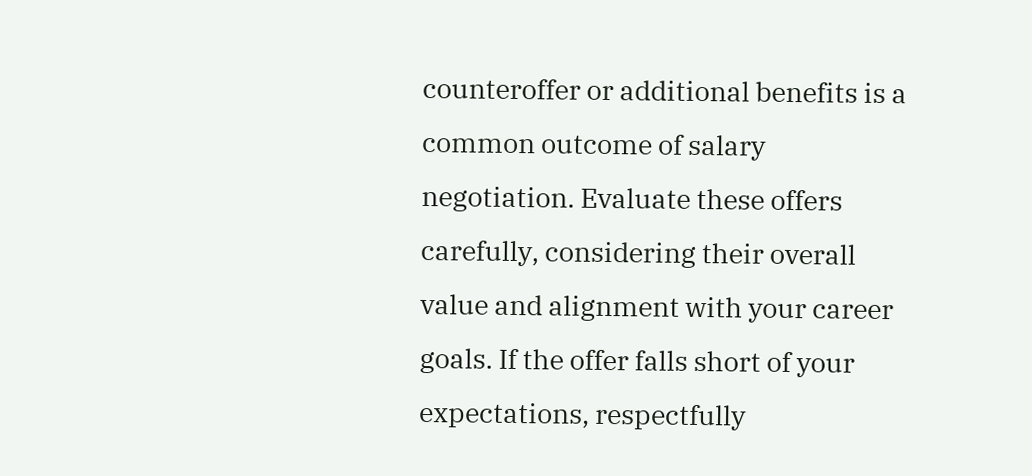counteroffer or additional benefits is a common outcome of salary negotiation. Evaluate these offers carefully, considering their overall value and alignment with your career goals. If the offer falls short of your expectations, respectfully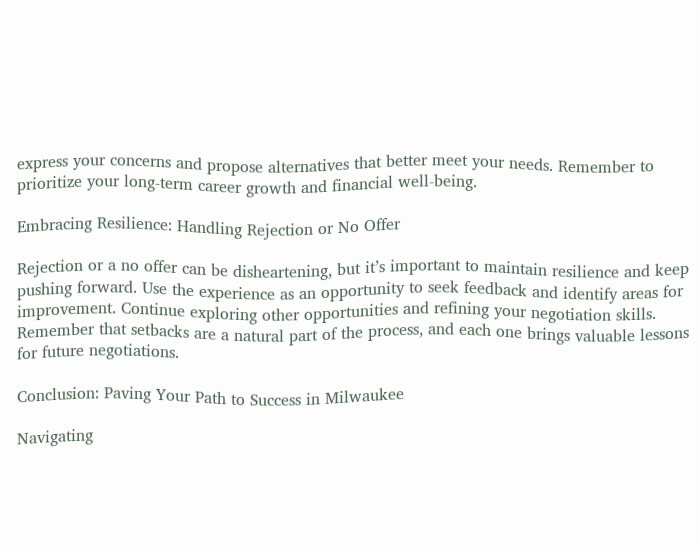express your concerns and propose alternatives that better meet your needs. Remember to prioritize your long-term career growth and financial well-being.

Embracing Resilience: Handling Rejection or No Offer

Rejection or a no offer can be disheartening, but it’s important to maintain resilience and keep pushing forward. Use the experience as an opportunity to seek feedback and identify areas for improvement. Continue exploring other opportunities and refining your negotiation skills. Remember that setbacks are a natural part of the process, and each one brings valuable lessons for future negotiations.

Conclusion: Paving Your Path to Success in Milwaukee

Navigating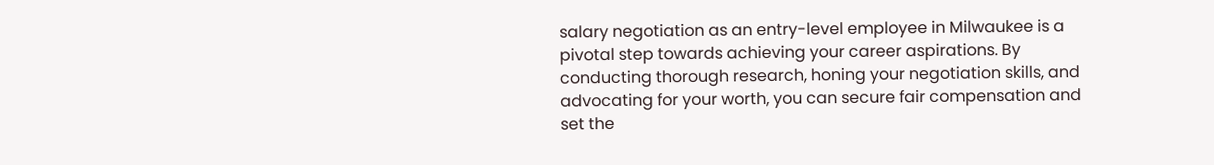salary negotiation as an entry-level employee in Milwaukee is a pivotal step towards achieving your career aspirations. By conducting thorough research, honing your negotiation skills, and advocating for your worth, you can secure fair compensation and set the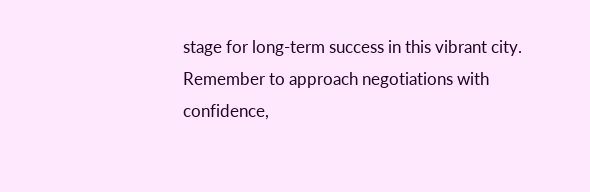stage for long-term success in this vibrant city. Remember to approach negotiations with confidence,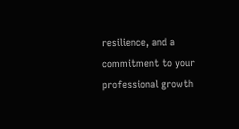resilience, and a commitment to your professional growth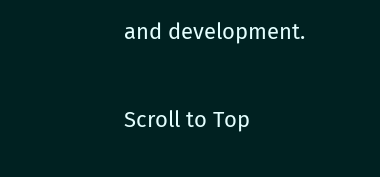and development.

Scroll to Top